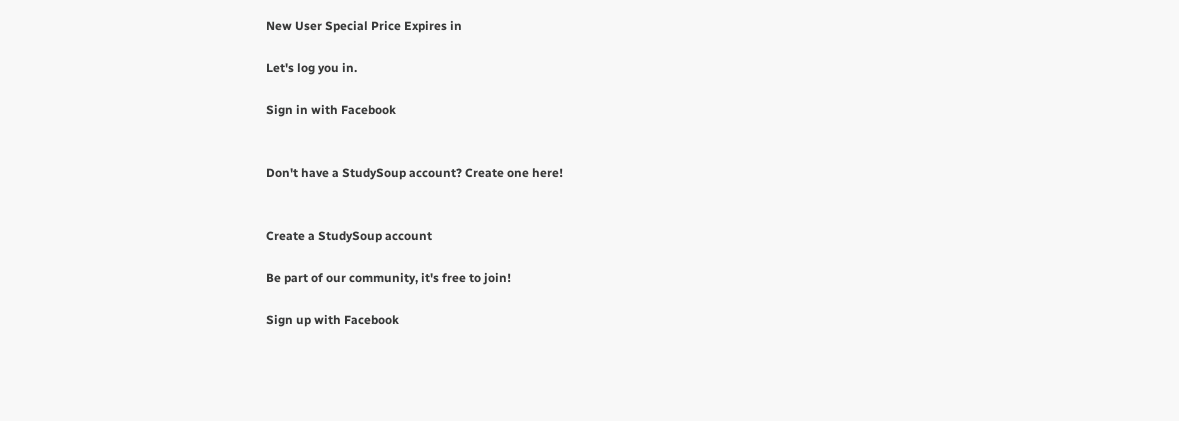New User Special Price Expires in

Let's log you in.

Sign in with Facebook


Don't have a StudySoup account? Create one here!


Create a StudySoup account

Be part of our community, it's free to join!

Sign up with Facebook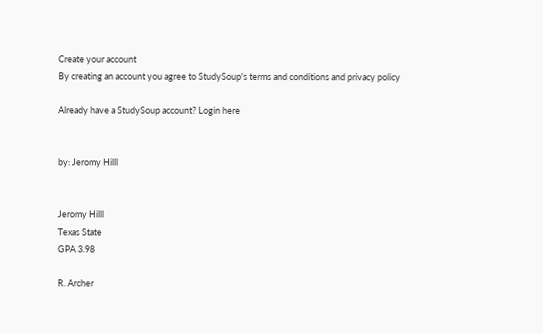Create your account
By creating an account you agree to StudySoup's terms and conditions and privacy policy

Already have a StudySoup account? Login here


by: Jeromy Hilll


Jeromy Hilll
Texas State
GPA 3.98

R. Archer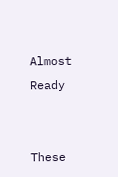Almost Ready


These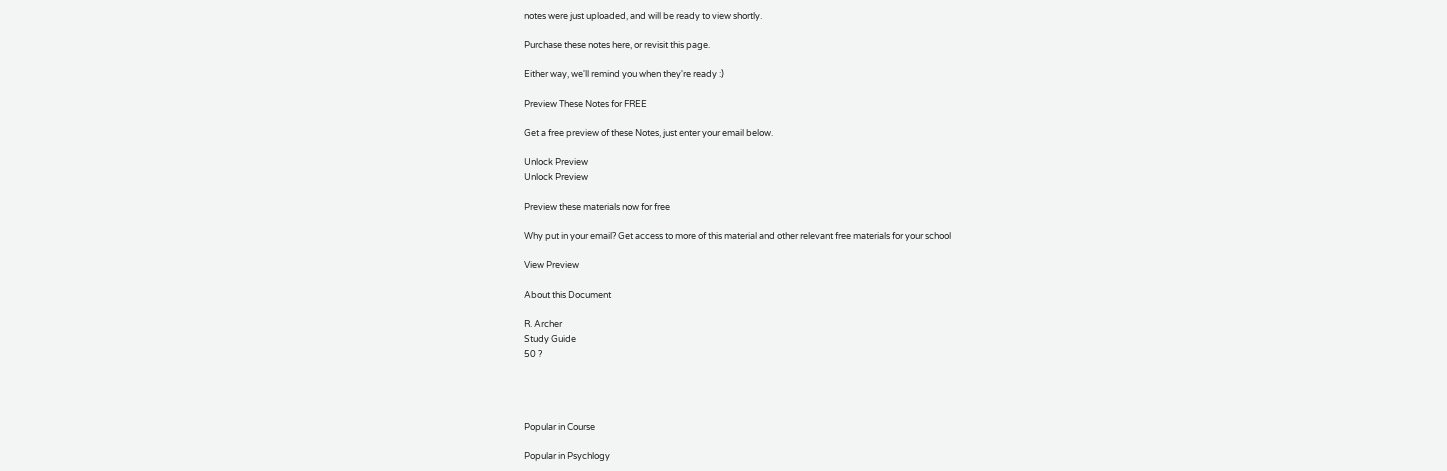notes were just uploaded, and will be ready to view shortly.

Purchase these notes here, or revisit this page.

Either way, we'll remind you when they're ready :)

Preview These Notes for FREE

Get a free preview of these Notes, just enter your email below.

Unlock Preview
Unlock Preview

Preview these materials now for free

Why put in your email? Get access to more of this material and other relevant free materials for your school

View Preview

About this Document

R. Archer
Study Guide
50 ?




Popular in Course

Popular in Psychlogy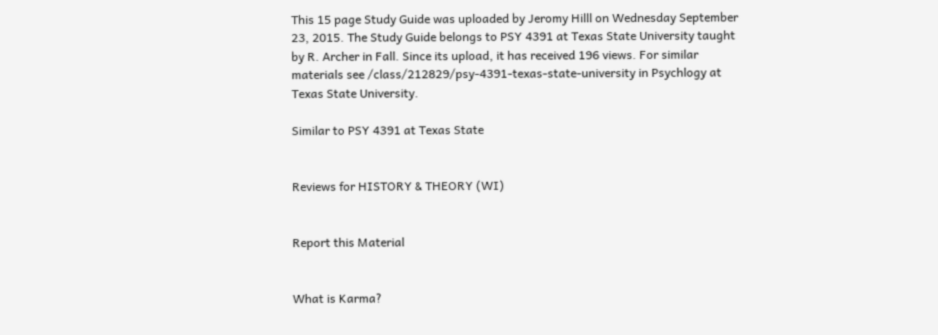This 15 page Study Guide was uploaded by Jeromy Hilll on Wednesday September 23, 2015. The Study Guide belongs to PSY 4391 at Texas State University taught by R. Archer in Fall. Since its upload, it has received 196 views. For similar materials see /class/212829/psy-4391-texas-state-university in Psychlogy at Texas State University.

Similar to PSY 4391 at Texas State


Reviews for HISTORY & THEORY (WI)


Report this Material


What is Karma?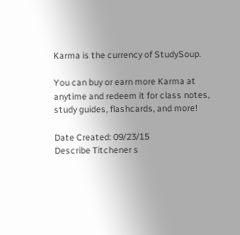Karma is the currency of StudySoup.

You can buy or earn more Karma at anytime and redeem it for class notes, study guides, flashcards, and more!

Date Created: 09/23/15
Describe Titchener s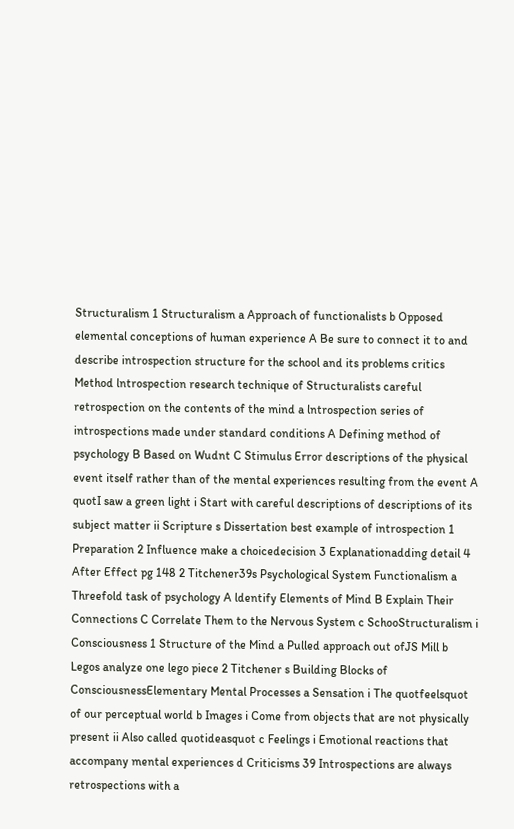Structuralism 1 Structuralism a Approach of functionalists b Opposed elemental conceptions of human experience A Be sure to connect it to and describe introspection structure for the school and its problems critics Method lntrospection research technique of Structuralists careful retrospection on the contents of the mind a lntrospection series of introspections made under standard conditions A Defining method of psychology B Based on Wudnt C Stimulus Error descriptions of the physical event itself rather than of the mental experiences resulting from the event A quotI saw a green light i Start with careful descriptions of descriptions of its subject matter ii Scripture s Dissertation best example of introspection 1 Preparation 2 Influence make a choicedecision 3 Explanationadding detail 4 After Effect pg 148 2 Titchener39s Psychological System Functionalism a Threefold task of psychology A ldentify Elements of Mind B Explain Their Connections C Correlate Them to the Nervous System c SchooStructuralism i Consciousness 1 Structure of the Mind a Pulled approach out ofJS Mill b Legos analyze one lego piece 2 Titchener s Building Blocks of ConsciousnessElementary Mental Processes a Sensation i The quotfeelsquot of our perceptual world b Images i Come from objects that are not physically present ii Also called quotideasquot c Feelings i Emotional reactions that accompany mental experiences d Criticisms 39 Introspections are always retrospections with a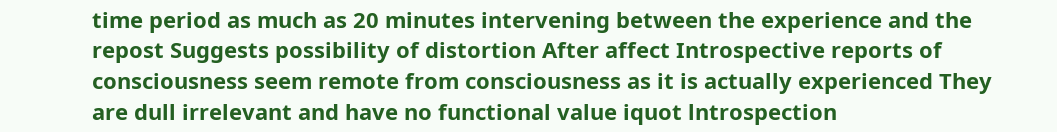time period as much as 20 minutes intervening between the experience and the repost Suggests possibility of distortion After affect Introspective reports of consciousness seem remote from consciousness as it is actually experienced They are dull irrelevant and have no functional value iquot lntrospection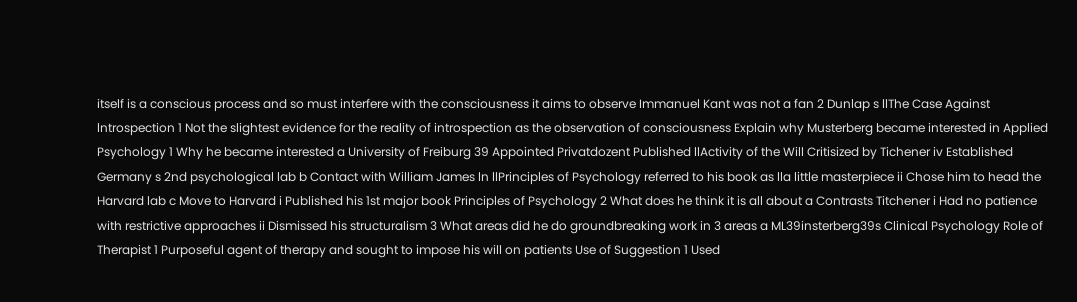itself is a conscious process and so must interfere with the consciousness it aims to observe Immanuel Kant was not a fan 2 Dunlap s llThe Case Against lntrospection 1 Not the slightest evidence for the reality of introspection as the observation of consciousness Explain why Musterberg became interested in Applied Psychology 1 Why he became interested a University of Freiburg 39 Appointed Privatdozent Published llActivity of the Will Critisized by Tichener iv Established Germany s 2nd psychological lab b Contact with William James ln llPrinciples of Psychology referred to his book as lla little masterpiece ii Chose him to head the Harvard lab c Move to Harvard i Published his 1st major book Principles of Psychology 2 What does he think it is all about a Contrasts Titchener i Had no patience with restrictive approaches ii Dismissed his structuralism 3 What areas did he do groundbreaking work in 3 areas a ML39insterberg39s Clinical Psychology Role of Therapist 1 Purposeful agent of therapy and sought to impose his will on patients Use of Suggestion 1 Used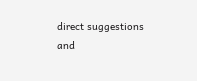direct suggestions and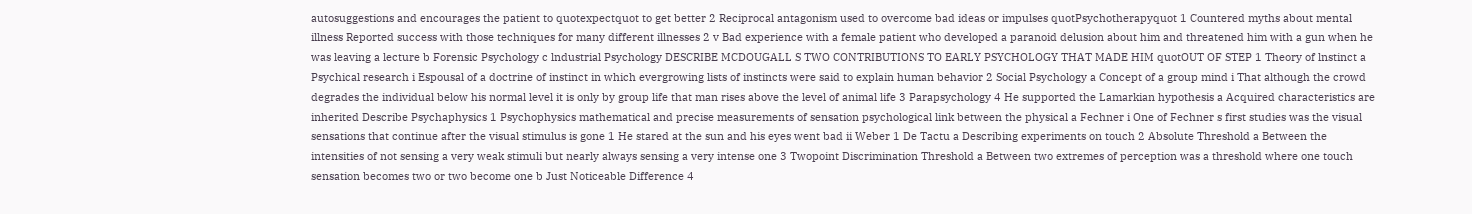autosuggestions and encourages the patient to quotexpectquot to get better 2 Reciprocal antagonism used to overcome bad ideas or impulses quotPsychotherapyquot 1 Countered myths about mental illness Reported success with those techniques for many different illnesses 2 v Bad experience with a female patient who developed a paranoid delusion about him and threatened him with a gun when he was leaving a lecture b Forensic Psychology c lndustrial Psychology DESCRIBE MCDOUGALL S TWO CONTRIBUTIONS TO EARLY PSYCHOLOGY THAT MADE HIM quotOUT OF STEP 1 Theory of lnstinct a Psychical research i Espousal of a doctrine of instinct in which evergrowing lists of instincts were said to explain human behavior 2 Social Psychology a Concept of a group mind i That although the crowd degrades the individual below his normal level it is only by group life that man rises above the level of animal life 3 Parapsychology 4 He supported the Lamarkian hypothesis a Acquired characteristics are inherited Describe Psychaphysics 1 Psychophysics mathematical and precise measurements of sensation psychological link between the physical a Fechner i One of Fechner s first studies was the visual sensations that continue after the visual stimulus is gone 1 He stared at the sun and his eyes went bad ii Weber 1 De Tactu a Describing experiments on touch 2 Absolute Threshold a Between the intensities of not sensing a very weak stimuli but nearly always sensing a very intense one 3 Twopoint Discrimination Threshold a Between two extremes of perception was a threshold where one touch sensation becomes two or two become one b Just Noticeable Difference 4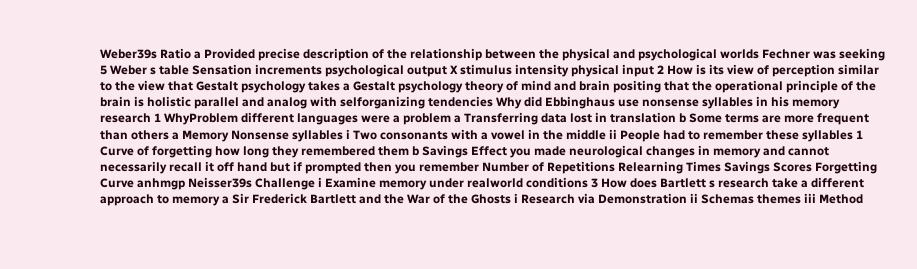Weber39s Ratio a Provided precise description of the relationship between the physical and psychological worlds Fechner was seeking 5 Weber s table Sensation increments psychological output X stimulus intensity physical input 2 How is its view of perception similar to the view that Gestalt psychology takes a Gestalt psychology theory of mind and brain positing that the operational principle of the brain is holistic parallel and analog with selforganizing tendencies Why did Ebbinghaus use nonsense syllables in his memory research 1 WhyProblem different languages were a problem a Transferring data lost in translation b Some terms are more frequent than others a Memory Nonsense syllables i Two consonants with a vowel in the middle ii People had to remember these syllables 1 Curve of forgetting how long they remembered them b Savings Effect you made neurological changes in memory and cannot necessarily recall it off hand but if prompted then you remember Number of Repetitions Relearning Times Savings Scores Forgetting Curve anhmgp Neisser39s Challenge i Examine memory under realworld conditions 3 How does Bartlett s research take a different approach to memory a Sir Frederick Bartlett and the War of the Ghosts i Research via Demonstration ii Schemas themes iii Method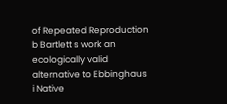of Repeated Reproduction b Bartlett s work an ecologically valid alternative to Ebbinghaus i Native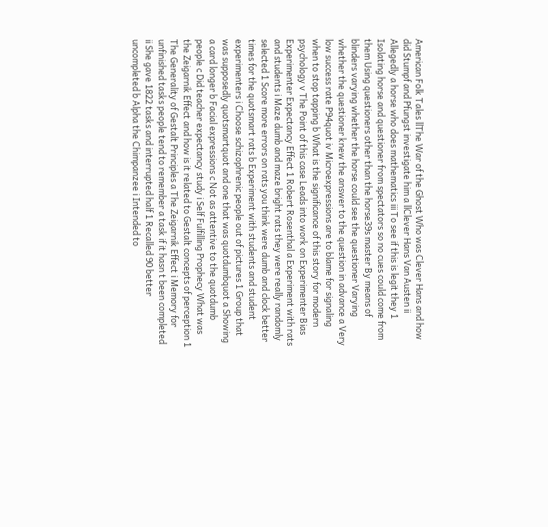American Folk Tales llThe War of the Ghost Who was Clever Hans and how did Stumpf and Pfungst investigate him a llClever Hans Van Austen ii Allegedly a horse who does mathematics iii To see if this is legit they 1 Isolating horse and questioner from spectators so no cues could come from them Using questioners other than the horse39s master By means of blinders varying whether the horse could see the questioner Varying whether the questioner knew the answer to the question in advance a Very low success rate P94quot iv Microexpressions are to blame for signaling when to stop tapping b What is the significance of this story for modern psychology v The Point of this case Leads into work on Experimenter Bias Experimenter Expectancy Effect 1 Robert Rosenthal a Experiment with rats and students i Maze dumb and maze bright rats they were really randomly selected 1 Score more errors on rats you think were dumb and clock better times for the quotsmart rats b Experiment with students and student experimenters i Choose schizophrenic people out of pictures 1 Group that was supposedly quotsmartquot and one that was quotdumbquot a Showing a card longer b Facial expressions c Not as attentive to the quotdumb people c Did teacher expectancy study i Self Fulfilling Prophecy What was the Zeigarnik Effect and how is it related to Gestalt concepts of perception 1 The Generality of Gestalt Principles a The Zeigarnik Effect i Memory for unfinished tasks people tend to remember a task if it hasn t been completed ii She gave 1822 tasks and interrupted half 1 Recalled 90 better uncompleted b Alpha the Chimpanzee i Intended to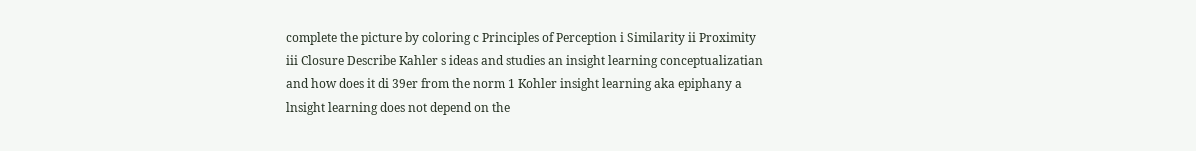complete the picture by coloring c Principles of Perception i Similarity ii Proximity iii Closure Describe Kahler s ideas and studies an insight learning conceptualizatian and how does it di 39er from the norm 1 Kohler insight learning aka epiphany a lnsight learning does not depend on the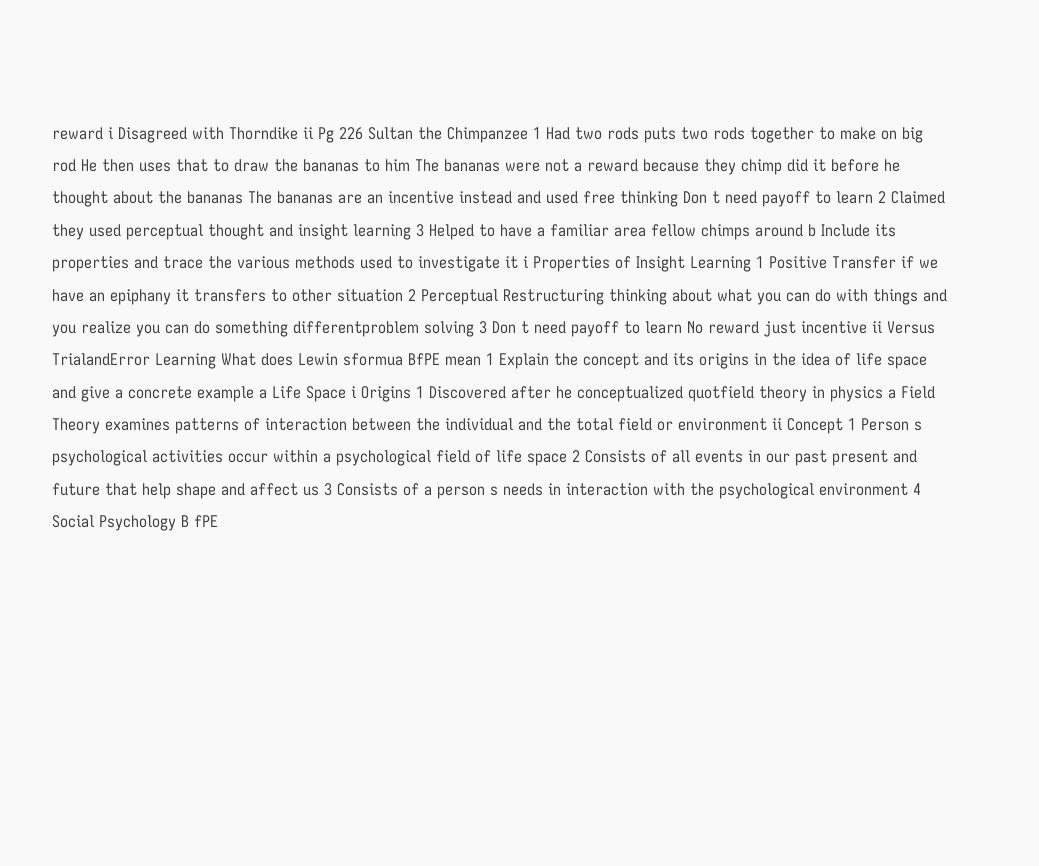reward i Disagreed with Thorndike ii Pg 226 Sultan the Chimpanzee 1 Had two rods puts two rods together to make on big rod He then uses that to draw the bananas to him The bananas were not a reward because they chimp did it before he thought about the bananas The bananas are an incentive instead and used free thinking Don t need payoff to learn 2 Claimed they used perceptual thought and insight learning 3 Helped to have a familiar area fellow chimps around b Include its properties and trace the various methods used to investigate it i Properties of Insight Learning 1 Positive Transfer if we have an epiphany it transfers to other situation 2 Perceptual Restructuring thinking about what you can do with things and you realize you can do something differentproblem solving 3 Don t need payoff to learn No reward just incentive ii Versus TrialandError Learning What does Lewin sformua BfPE mean 1 Explain the concept and its origins in the idea of life space and give a concrete example a Life Space i Origins 1 Discovered after he conceptualized quotfield theory in physics a Field Theory examines patterns of interaction between the individual and the total field or environment ii Concept 1 Person s psychological activities occur within a psychological field of life space 2 Consists of all events in our past present and future that help shape and affect us 3 Consists of a person s needs in interaction with the psychological environment 4 Social Psychology B fPE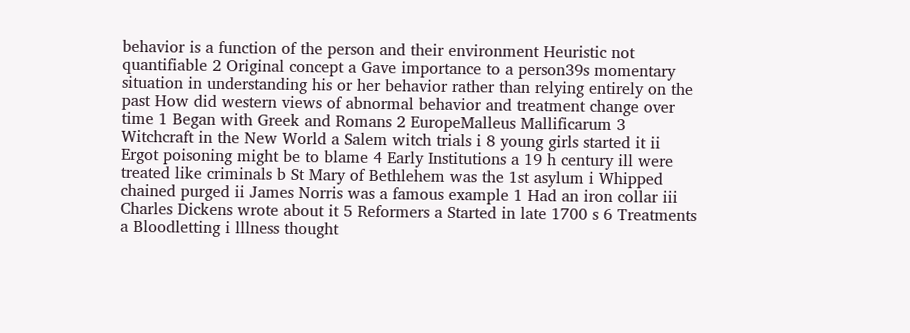behavior is a function of the person and their environment Heuristic not quantifiable 2 Original concept a Gave importance to a person39s momentary situation in understanding his or her behavior rather than relying entirely on the past How did western views of abnormal behavior and treatment change over time 1 Began with Greek and Romans 2 EuropeMalleus Mallificarum 3 Witchcraft in the New World a Salem witch trials i 8 young girls started it ii Ergot poisoning might be to blame 4 Early Institutions a 19 h century ill were treated like criminals b St Mary of Bethlehem was the 1st asylum i Whipped chained purged ii James Norris was a famous example 1 Had an iron collar iii Charles Dickens wrote about it 5 Reformers a Started in late 1700 s 6 Treatments a Bloodletting i lllness thought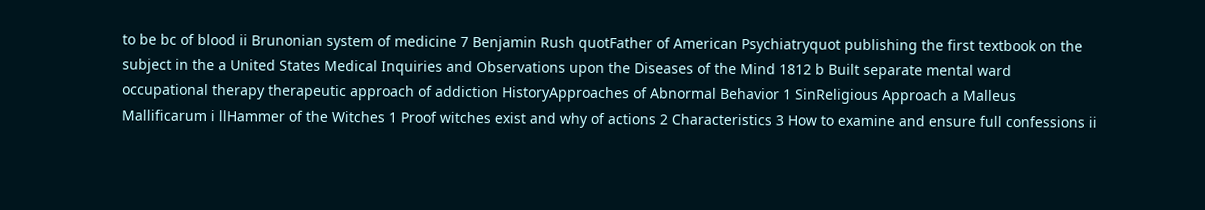to be bc of blood ii Brunonian system of medicine 7 Benjamin Rush quotFather of American Psychiatryquot publishing the first textbook on the subject in the a United States Medical Inquiries and Observations upon the Diseases of the Mind 1812 b Built separate mental ward occupational therapy therapeutic approach of addiction HistoryApproaches of Abnormal Behavior 1 SinReligious Approach a Malleus Mallificarum i llHammer of the Witches 1 Proof witches exist and why of actions 2 Characteristics 3 How to examine and ensure full confessions ii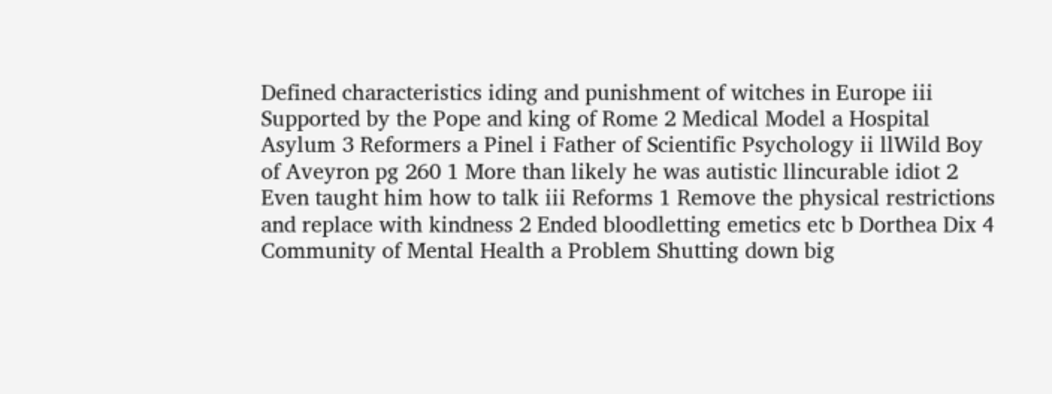Defined characteristics iding and punishment of witches in Europe iii Supported by the Pope and king of Rome 2 Medical Model a Hospital Asylum 3 Reformers a Pinel i Father of Scientific Psychology ii llWild Boy of Aveyron pg 260 1 More than likely he was autistic llincurable idiot 2 Even taught him how to talk iii Reforms 1 Remove the physical restrictions and replace with kindness 2 Ended bloodletting emetics etc b Dorthea Dix 4 Community of Mental Health a Problem Shutting down big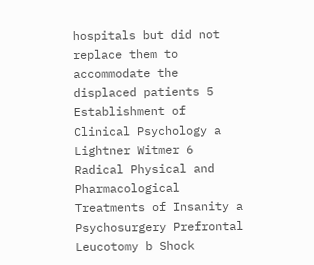hospitals but did not replace them to accommodate the displaced patients 5 Establishment of Clinical Psychology a Lightner Witmer 6 Radical Physical and Pharmacological Treatments of Insanity a Psychosurgery Prefrontal Leucotomy b Shock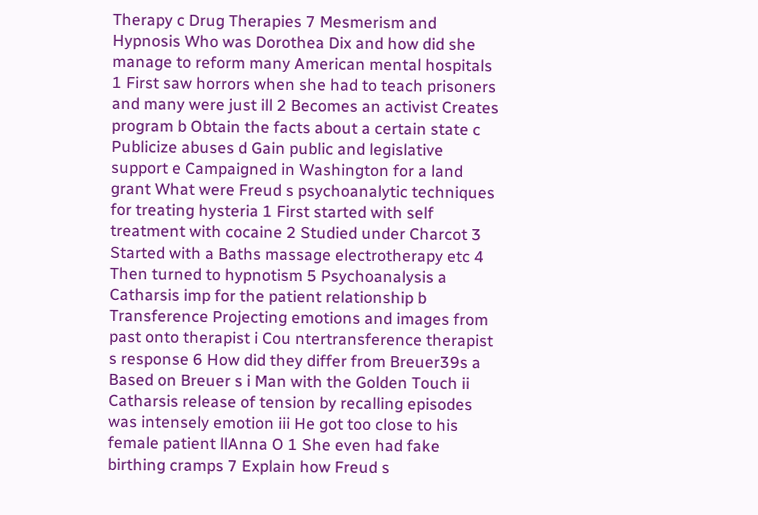Therapy c Drug Therapies 7 Mesmerism and Hypnosis Who was Dorothea Dix and how did she manage to reform many American mental hospitals 1 First saw horrors when she had to teach prisoners and many were just ill 2 Becomes an activist Creates program b Obtain the facts about a certain state c Publicize abuses d Gain public and legislative support e Campaigned in Washington for a land grant What were Freud s psychoanalytic techniques for treating hysteria 1 First started with self treatment with cocaine 2 Studied under Charcot 3 Started with a Baths massage electrotherapy etc 4 Then turned to hypnotism 5 Psychoanalysis a Catharsis imp for the patient relationship b Transference Projecting emotions and images from past onto therapist i Cou ntertransference therapist s response 6 How did they differ from Breuer39s a Based on Breuer s i Man with the Golden Touch ii Catharsis release of tension by recalling episodes was intensely emotion iii He got too close to his female patient llAnna O 1 She even had fake birthing cramps 7 Explain how Freud s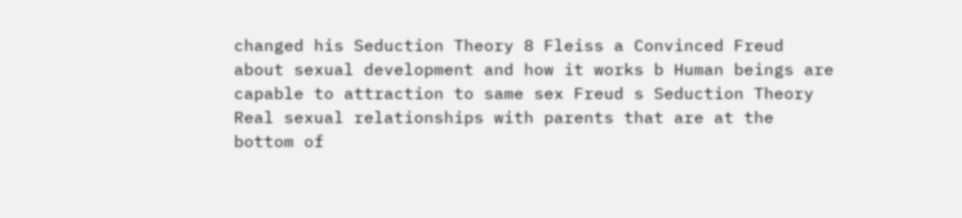changed his Seduction Theory 8 Fleiss a Convinced Freud about sexual development and how it works b Human beings are capable to attraction to same sex Freud s Seduction Theory Real sexual relationships with parents that are at the bottom of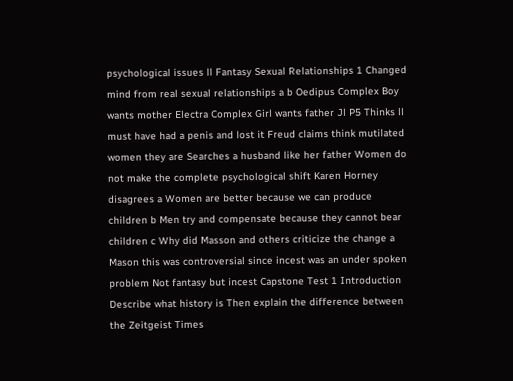psychological issues ll Fantasy Sexual Relationships 1 Changed mind from real sexual relationships a b Oedipus Complex Boy wants mother Electra Complex Girl wants father Jl P5 Thinks ll must have had a penis and lost it Freud claims think mutilated women they are Searches a husband like her father Women do not make the complete psychological shift Karen Horney disagrees a Women are better because we can produce children b Men try and compensate because they cannot bear children c Why did Masson and others criticize the change a Mason this was controversial since incest was an under spoken problem Not fantasy but incest Capstone Test 1 Introduction Describe what history is Then explain the difference between the Zeitgeist Times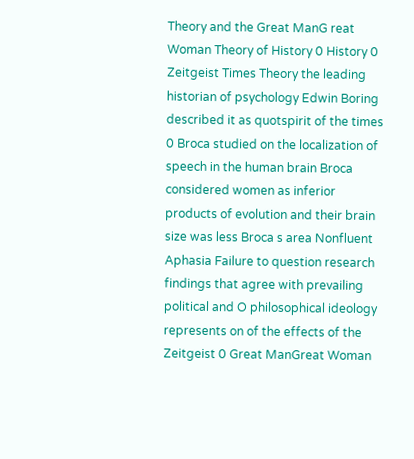Theory and the Great ManG reat Woman Theory of History 0 History 0 Zeitgeist Times Theory the leading historian of psychology Edwin Boring described it as quotspirit of the times 0 Broca studied on the localization of speech in the human brain Broca considered women as inferior products of evolution and their brain size was less Broca s area Nonfluent Aphasia Failure to question research findings that agree with prevailing political and O philosophical ideology represents on of the effects of the Zeitgeist 0 Great ManGreat Woman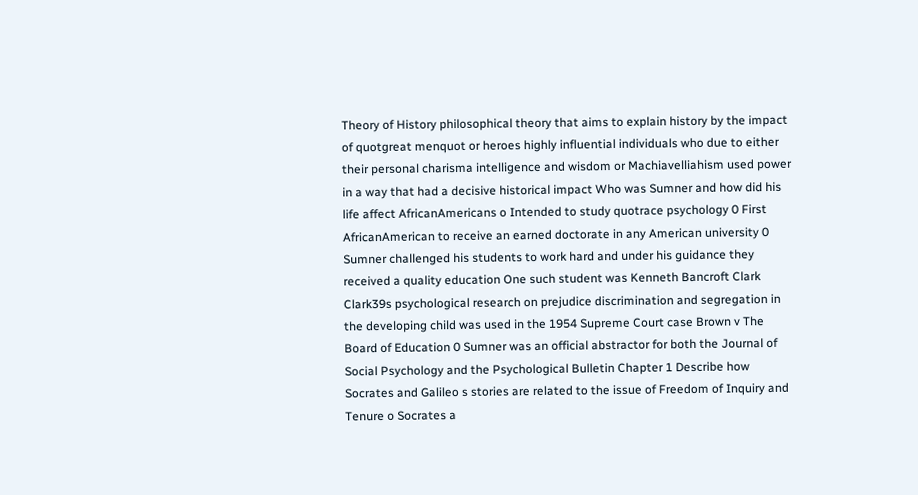Theory of History philosophical theory that aims to explain history by the impact of quotgreat menquot or heroes highly influential individuals who due to either their personal charisma intelligence and wisdom or Machiavelliahism used power in a way that had a decisive historical impact Who was Sumner and how did his life affect AfricanAmericans o Intended to study quotrace psychology 0 First AfricanAmerican to receive an earned doctorate in any American university 0 Sumner challenged his students to work hard and under his guidance they received a quality education One such student was Kenneth Bancroft Clark Clark39s psychological research on prejudice discrimination and segregation in the developing child was used in the 1954 Supreme Court case Brown v The Board of Education 0 Sumner was an official abstractor for both the Journal of Social Psychology and the Psychological Bulletin Chapter 1 Describe how Socrates and Galileo s stories are related to the issue of Freedom of Inquiry and Tenure o Socrates a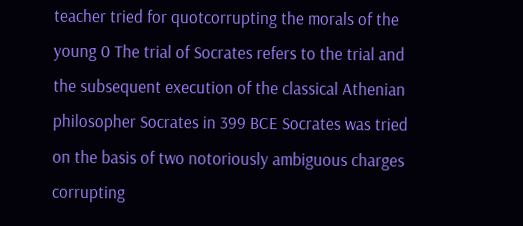teacher tried for quotcorrupting the morals of the young 0 The trial of Socrates refers to the trial and the subsequent execution of the classical Athenian philosopher Socrates in 399 BCE Socrates was tried on the basis of two notoriously ambiguous charges corrupting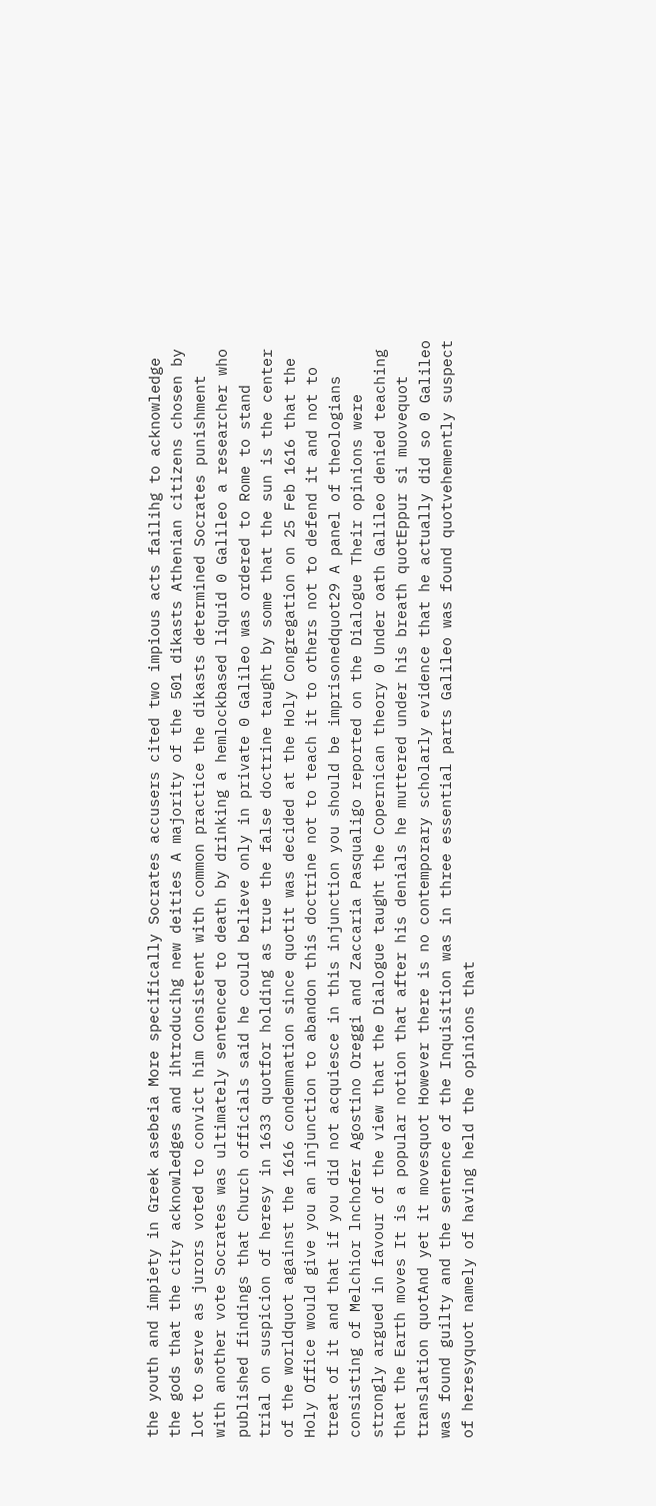the youth and impiety in Greek asebeia More specifically Socrates accusers cited two impious acts failihg to acknowledge the gods that the city acknowledges and ihtroducihg new deities A majority of the 501 dikasts Athenian citizens chosen by lot to serve as jurors voted to convict him Consistent with common practice the dikasts determined Socrates punishment with another vote Socrates was ultimately sentenced to death by drinking a hemlockbased liquid 0 Galileo a researcher who published findings that Church officials said he could believe only in private 0 Galileo was ordered to Rome to stand trial on suspicion of heresy in 1633 quotfor holding as true the false doctrine taught by some that the sun is the center of the worldquot against the 1616 condemnation since quotit was decided at the Holy Congregation on 25 Feb 1616 that the Holy Office would give you an injunction to abandon this doctrine not to teach it to others not to defend it and not to treat of it and that if you did not acquiesce in this injunction you should be imprisonedquot29 A panel of theologians consisting of Melchior lnchofer Agostino Oreggi and Zaccaria Pasqualigo reported on the Dialogue Their opinions were strongly argued in favour of the view that the Dialogue taught the Copernican theory 0 Under oath Galileo denied teaching that the Earth moves It is a popular notion that after his denials he muttered under his breath quotEppur si muovequot translation quotAnd yet it movesquot However there is no contemporary scholarly evidence that he actually did so 0 Galileo was found guilty and the sentence of the Inquisition was in three essential parts Galileo was found quotvehemently suspect of heresyquot namely of having held the opinions that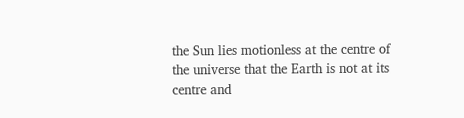the Sun lies motionless at the centre of the universe that the Earth is not at its centre and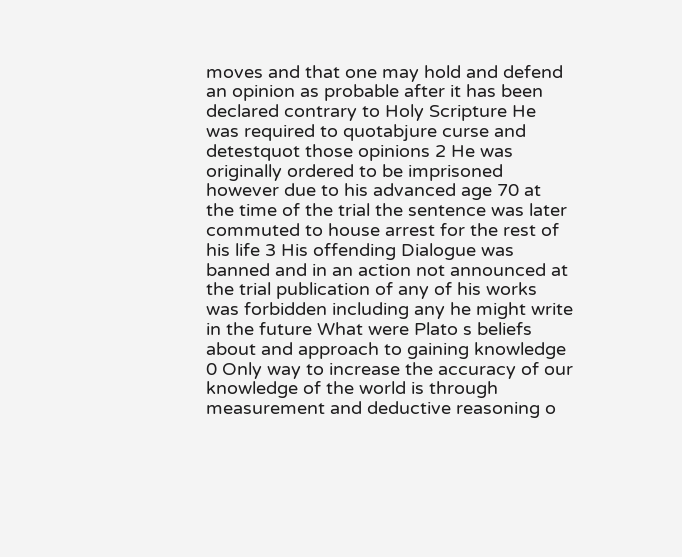moves and that one may hold and defend an opinion as probable after it has been declared contrary to Holy Scripture He was required to quotabjure curse and detestquot those opinions 2 He was originally ordered to be imprisoned however due to his advanced age 70 at the time of the trial the sentence was later commuted to house arrest for the rest of his life 3 His offending Dialogue was banned and in an action not announced at the trial publication of any of his works was forbidden including any he might write in the future What were Plato s beliefs about and approach to gaining knowledge 0 Only way to increase the accuracy of our knowledge of the world is through measurement and deductive reasoning o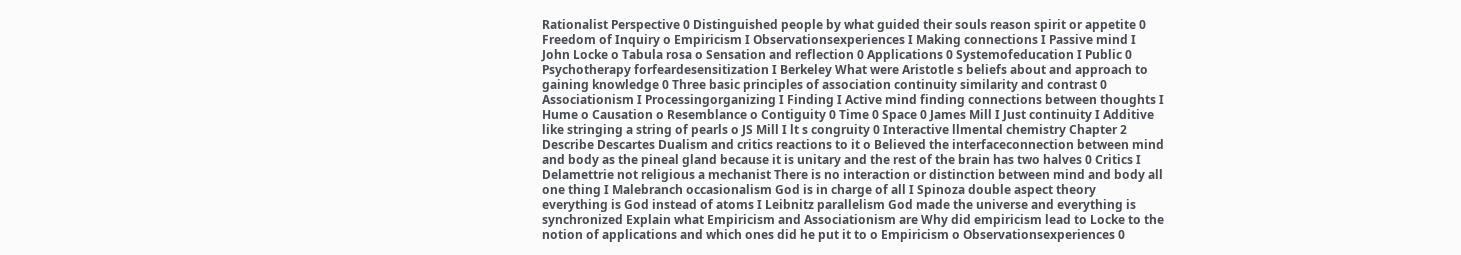Rationalist Perspective 0 Distinguished people by what guided their souls reason spirit or appetite 0 Freedom of Inquiry o Empiricism I Observationsexperiences I Making connections I Passive mind I John Locke o Tabula rosa o Sensation and reflection 0 Applications 0 Systemofeducation I Public 0 Psychotherapy forfeardesensitization I Berkeley What were Aristotle s beliefs about and approach to gaining knowledge 0 Three basic principles of association continuity similarity and contrast 0 Associationism I Processingorganizing I Finding I Active mind finding connections between thoughts I Hume o Causation o Resemblance o Contiguity 0 Time 0 Space 0 James Mill I Just continuity I Additive like stringing a string of pearls o JS Mill I lt s congruity 0 Interactive llmental chemistry Chapter 2 Describe Descartes Dualism and critics reactions to it o Believed the interfaceconnection between mind and body as the pineal gland because it is unitary and the rest of the brain has two halves 0 Critics I Delamettrie not religious a mechanist There is no interaction or distinction between mind and body all one thing I Malebranch occasionalism God is in charge of all I Spinoza double aspect theory everything is God instead of atoms I Leibnitz parallelism God made the universe and everything is synchronized Explain what Empiricism and Associationism are Why did empiricism lead to Locke to the notion of applications and which ones did he put it to o Empiricism o Observationsexperiences 0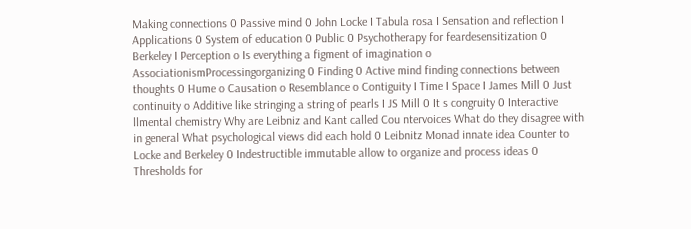Making connections 0 Passive mind 0 John Locke I Tabula rosa I Sensation and reflection I Applications 0 System of education 0 Public 0 Psychotherapy for feardesensitization 0 Berkeley I Perception o Is everything a figment of imagination o AssociationismProcessingorganizing 0 Finding 0 Active mind finding connections between thoughts 0 Hume o Causation o Resemblance o Contiguity I Time I Space I James Mill 0 Just continuity o Additive like stringing a string of pearls I JS Mill 0 It s congruity 0 Interactive llmental chemistry Why are Leibniz and Kant called Cou ntervoices What do they disagree with in general What psychological views did each hold 0 Leibnitz Monad innate idea Counter to Locke and Berkeley 0 Indestructible immutable allow to organize and process ideas 0 Thresholds for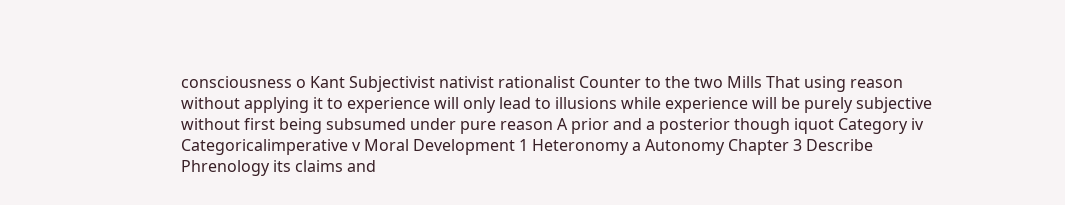consciousness o Kant Subjectivist nativist rationalist Counter to the two Mills That using reason without applying it to experience will only lead to illusions while experience will be purely subjective without first being subsumed under pure reason A prior and a posterior though iquot Category iv Categoricalimperative v Moral Development 1 Heteronomy a Autonomy Chapter 3 Describe Phrenology its claims and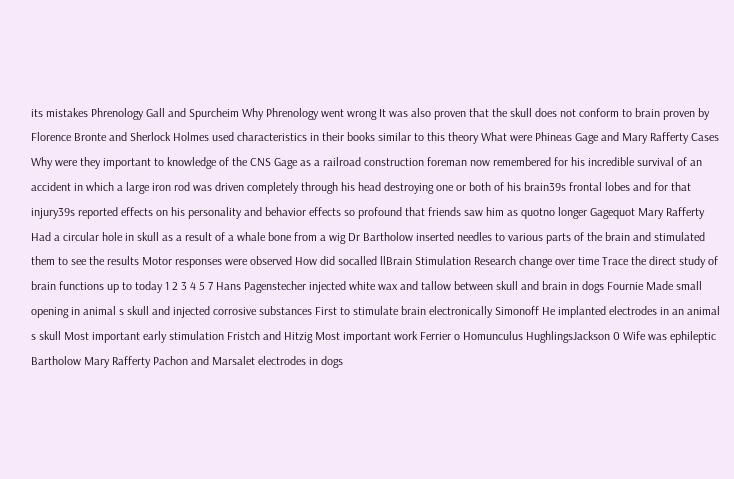its mistakes Phrenology Gall and Spurcheim Why Phrenology went wrong It was also proven that the skull does not conform to brain proven by Florence Bronte and Sherlock Holmes used characteristics in their books similar to this theory What were Phineas Gage and Mary Rafferty Cases Why were they important to knowledge of the CNS Gage as a railroad construction foreman now remembered for his incredible survival of an accident in which a large iron rod was driven completely through his head destroying one or both of his brain39s frontal lobes and for that injury39s reported effects on his personality and behavior effects so profound that friends saw him as quotno longer Gagequot Mary Rafferty Had a circular hole in skull as a result of a whale bone from a wig Dr Bartholow inserted needles to various parts of the brain and stimulated them to see the results Motor responses were observed How did socalled llBrain Stimulation Research change over time Trace the direct study of brain functions up to today 1 2 3 4 5 7 Hans Pagenstecher injected white wax and tallow between skull and brain in dogs Fournie Made small opening in animal s skull and injected corrosive substances First to stimulate brain electronically Simonoff He implanted electrodes in an animal s skull Most important early stimulation Fristch and Hitzig Most important work Ferrier o Homunculus HughlingsJackson 0 Wife was ephileptic Bartholow Mary Rafferty Pachon and Marsalet electrodes in dogs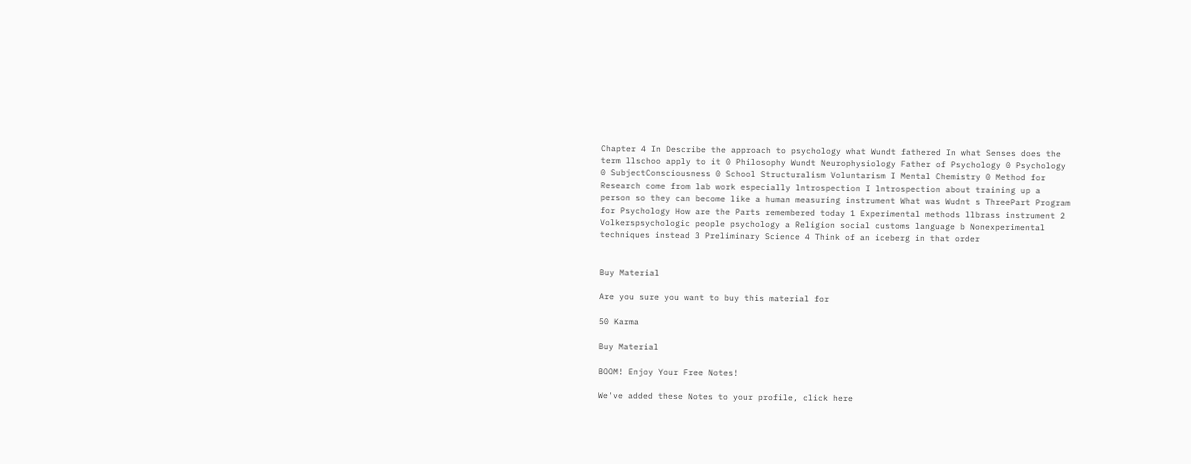Chapter 4 In Describe the approach to psychology what Wundt fathered In what Senses does the term llschoo apply to it 0 Philosophy Wundt Neurophysiology Father of Psychology 0 Psychology 0 SubjectConsciousness 0 School Structuralism Voluntarism I Mental Chemistry 0 Method for Research come from lab work especially lntrospection I lntrospection about training up a person so they can become like a human measuring instrument What was Wudnt s ThreePart Program for Psychology How are the Parts remembered today 1 Experimental methods llbrass instrument 2 Volkerspsychologic people psychology a Religion social customs language b Nonexperimental techniques instead 3 Preliminary Science 4 Think of an iceberg in that order


Buy Material

Are you sure you want to buy this material for

50 Karma

Buy Material

BOOM! Enjoy Your Free Notes!

We've added these Notes to your profile, click here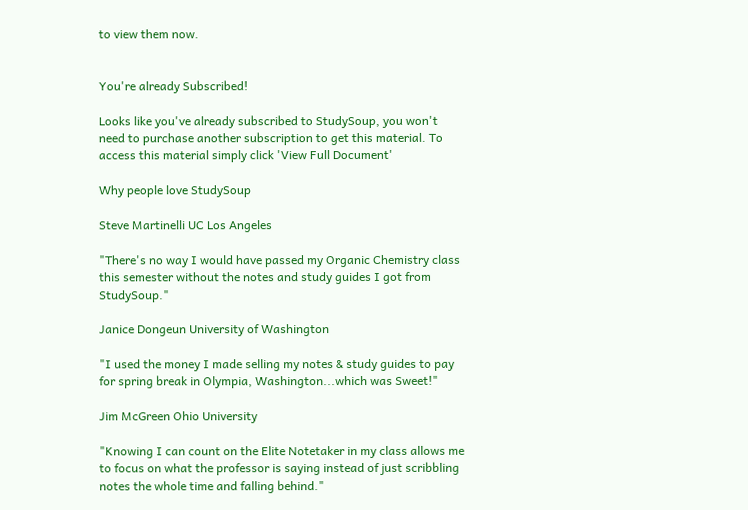to view them now.


You're already Subscribed!

Looks like you've already subscribed to StudySoup, you won't need to purchase another subscription to get this material. To access this material simply click 'View Full Document'

Why people love StudySoup

Steve Martinelli UC Los Angeles

"There's no way I would have passed my Organic Chemistry class this semester without the notes and study guides I got from StudySoup."

Janice Dongeun University of Washington

"I used the money I made selling my notes & study guides to pay for spring break in Olympia, Washington...which was Sweet!"

Jim McGreen Ohio University

"Knowing I can count on the Elite Notetaker in my class allows me to focus on what the professor is saying instead of just scribbling notes the whole time and falling behind."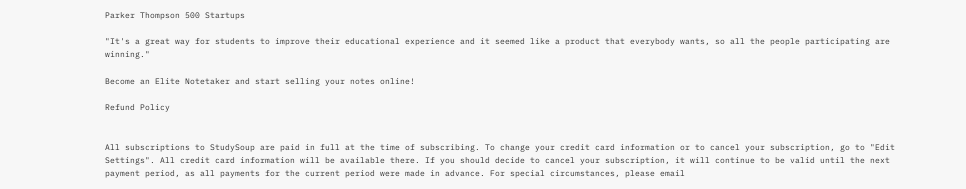Parker Thompson 500 Startups

"It's a great way for students to improve their educational experience and it seemed like a product that everybody wants, so all the people participating are winning."

Become an Elite Notetaker and start selling your notes online!

Refund Policy


All subscriptions to StudySoup are paid in full at the time of subscribing. To change your credit card information or to cancel your subscription, go to "Edit Settings". All credit card information will be available there. If you should decide to cancel your subscription, it will continue to be valid until the next payment period, as all payments for the current period were made in advance. For special circumstances, please email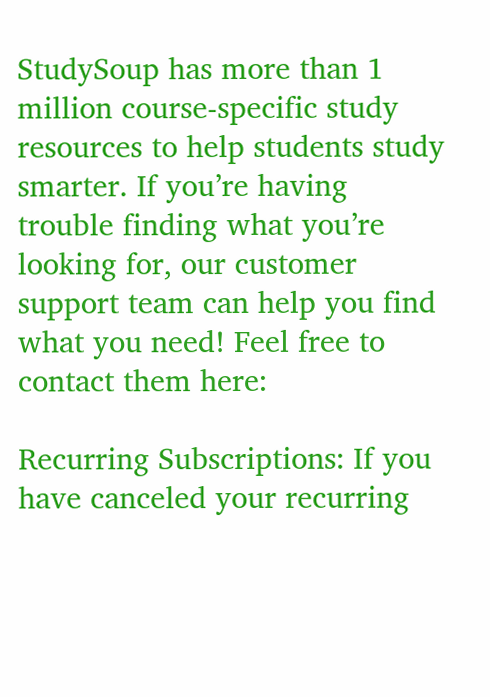StudySoup has more than 1 million course-specific study resources to help students study smarter. If you’re having trouble finding what you’re looking for, our customer support team can help you find what you need! Feel free to contact them here:

Recurring Subscriptions: If you have canceled your recurring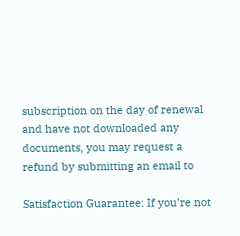subscription on the day of renewal and have not downloaded any documents, you may request a refund by submitting an email to

Satisfaction Guarantee: If you’re not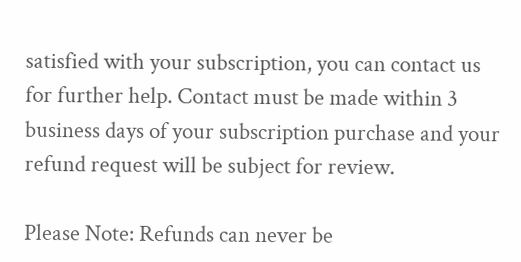satisfied with your subscription, you can contact us for further help. Contact must be made within 3 business days of your subscription purchase and your refund request will be subject for review.

Please Note: Refunds can never be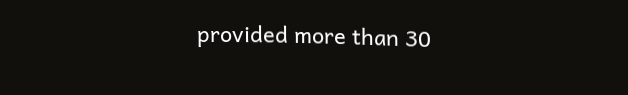provided more than 30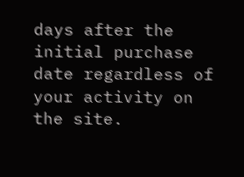days after the initial purchase date regardless of your activity on the site.